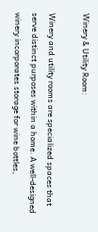Winery & Utility Room:

Winery and utility rooms are specialized spaces that serve distinct purposes within a home. A well-designed winery incorporates storage for wine bottles,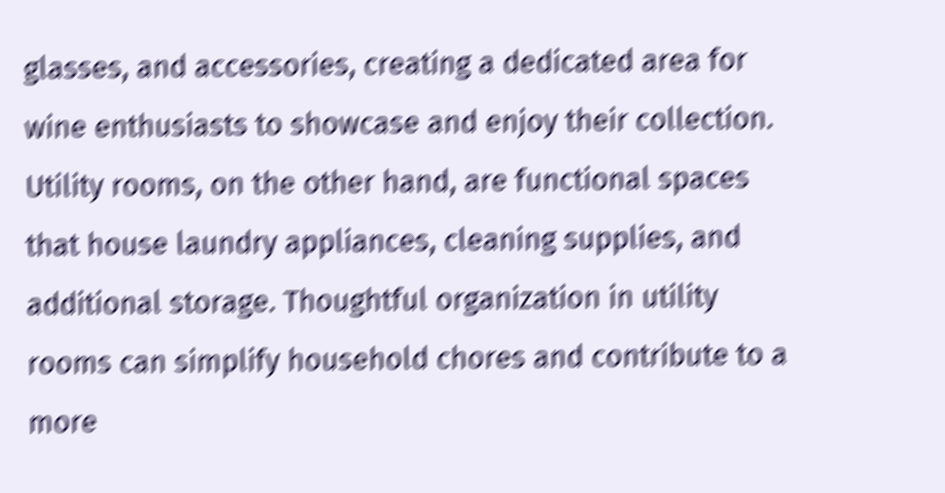glasses, and accessories, creating a dedicated area for wine enthusiasts to showcase and enjoy their collection. Utility rooms, on the other hand, are functional spaces that house laundry appliances, cleaning supplies, and additional storage. Thoughtful organization in utility rooms can simplify household chores and contribute to a more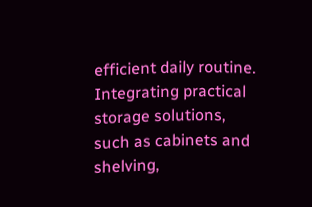efficient daily routine. Integrating practical storage solutions, such as cabinets and shelving,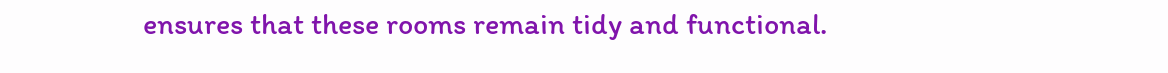ensures that these rooms remain tidy and functional.